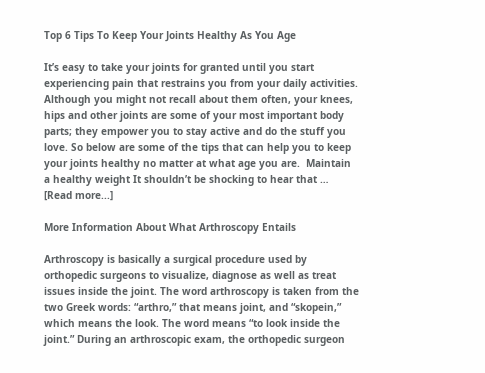Top 6 Tips To Keep Your Joints Healthy As You Age

It’s easy to take your joints for granted until you start experiencing pain that restrains you from your daily activities. Although you might not recall about them often, your knees, hips and other joints are some of your most important body parts; they empower you to stay active and do the stuff you love. So below are some of the tips that can help you to keep your joints healthy no matter at what age you are.  Maintain a healthy weight It shouldn’t be shocking to hear that … [Read more...]

More Information About What Arthroscopy Entails

Arthroscopy is basically a surgical procedure used by orthopedic surgeons to visualize, diagnose as well as treat issues inside the joint. The word arthroscopy is taken from the two Greek words: “arthro,” that means joint, and “skopein,” which means the look. The word means “to look inside the joint.” During an arthroscopic exam, the orthopedic surgeon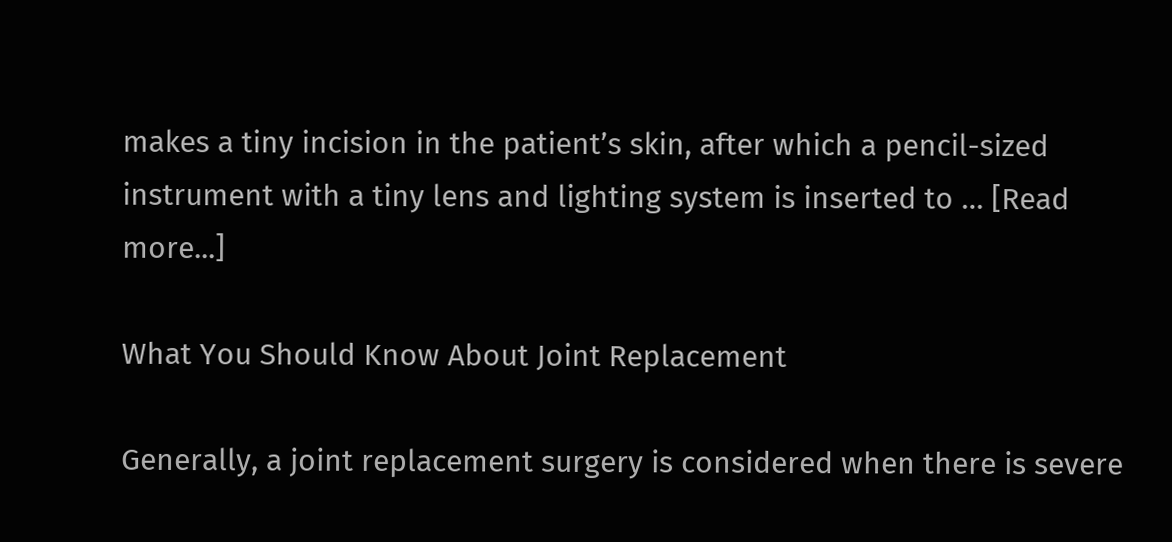makes a tiny incision in the patient’s skin, after which a pencil-sized instrument with a tiny lens and lighting system is inserted to … [Read more...]

What You Should Know About Joint Replacement

Generally, a joint replacement surgery is considered when there is severe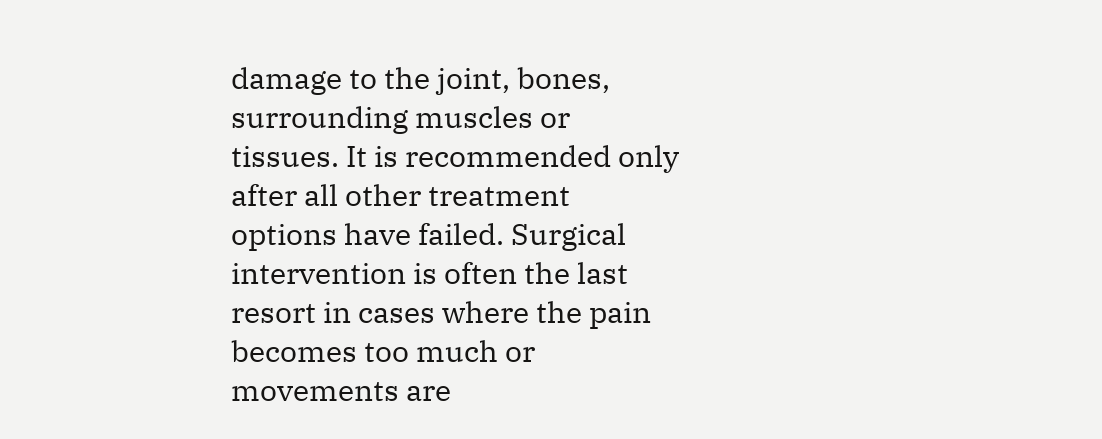damage to the joint, bones, surrounding muscles or tissues. It is recommended only after all other treatment options have failed. Surgical intervention is often the last resort in cases where the pain becomes too much or movements are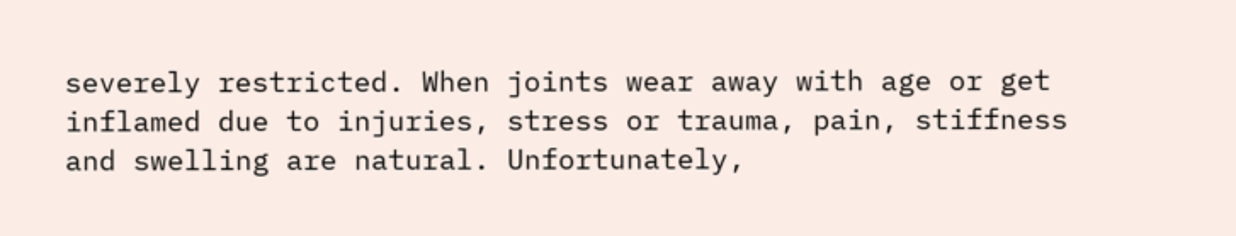severely restricted. When joints wear away with age or get inflamed due to injuries, stress or trauma, pain, stiffness and swelling are natural. Unfortunately,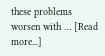these problems worsen with … [Read more...]